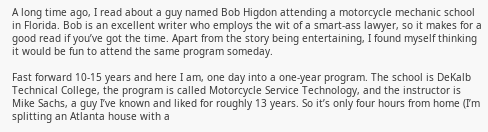A long time ago, I read about a guy named Bob Higdon attending a motorcycle mechanic school in Florida. Bob is an excellent writer who employs the wit of a smart-ass lawyer, so it makes for a good read if you’ve got the time. Apart from the story being entertaining, I found myself thinking it would be fun to attend the same program someday.

Fast forward 10-15 years and here I am, one day into a one-year program. The school is DeKalb Technical College, the program is called Motorcycle Service Technology, and the instructor is Mike Sachs, a guy I’ve known and liked for roughly 13 years. So it’s only four hours from home (I’m splitting an Atlanta house with a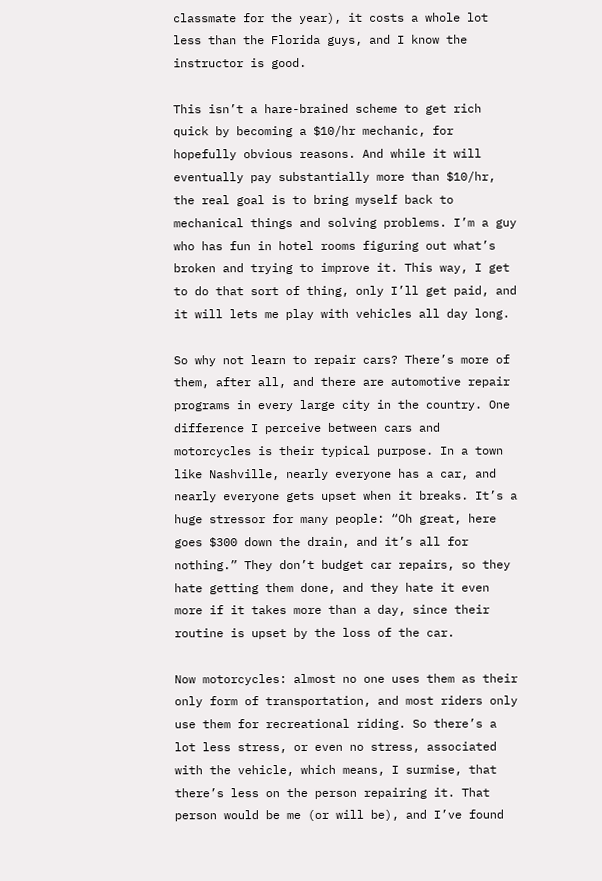classmate for the year), it costs a whole lot less than the Florida guys, and I know the instructor is good.

This isn’t a hare-brained scheme to get rich quick by becoming a $10/hr mechanic, for hopefully obvious reasons. And while it will eventually pay substantially more than $10/hr, the real goal is to bring myself back to mechanical things and solving problems. I’m a guy who has fun in hotel rooms figuring out what’s broken and trying to improve it. This way, I get to do that sort of thing, only I’ll get paid, and it will lets me play with vehicles all day long.

So why not learn to repair cars? There’s more of them, after all, and there are automotive repair programs in every large city in the country. One difference I perceive between cars and motorcycles is their typical purpose. In a town like Nashville, nearly everyone has a car, and nearly everyone gets upset when it breaks. It’s a huge stressor for many people: “Oh great, here goes $300 down the drain, and it’s all for nothing.” They don’t budget car repairs, so they hate getting them done, and they hate it even more if it takes more than a day, since their routine is upset by the loss of the car.

Now motorcycles: almost no one uses them as their only form of transportation, and most riders only use them for recreational riding. So there’s a lot less stress, or even no stress, associated with the vehicle, which means, I surmise, that there’s less on the person repairing it. That person would be me (or will be), and I’ve found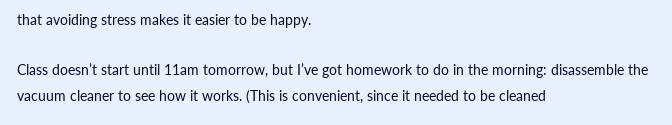that avoiding stress makes it easier to be happy.

Class doesn’t start until 11am tomorrow, but I’ve got homework to do in the morning: disassemble the vacuum cleaner to see how it works. (This is convenient, since it needed to be cleaned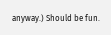anyway.) Should be fun.